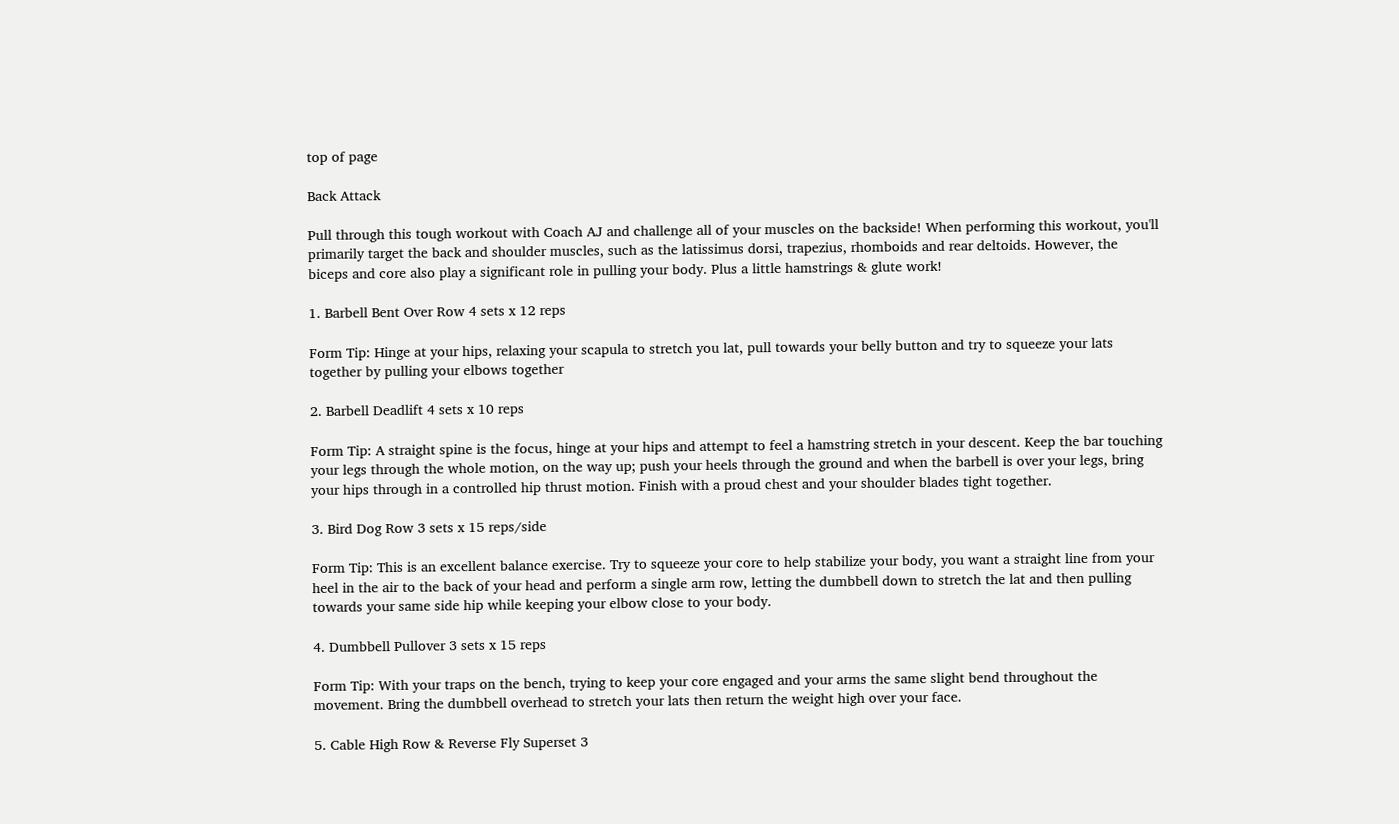top of page

Back Attack

Pull through this tough workout with Coach AJ and challenge all of your muscles on the backside! When performing this workout, you'll primarily target the back and shoulder muscles, such as the latissimus dorsi, trapezius, rhomboids and rear deltoids. However, the biceps and core also play a significant role in pulling your body. Plus a little hamstrings & glute work!

1. Barbell Bent Over Row 4 sets x 12 reps

Form Tip: Hinge at your hips, relaxing your scapula to stretch you lat, pull towards your belly button and try to squeeze your lats together by pulling your elbows together

2. Barbell Deadlift 4 sets x 10 reps

Form Tip: A straight spine is the focus, hinge at your hips and attempt to feel a hamstring stretch in your descent. Keep the bar touching your legs through the whole motion, on the way up; push your heels through the ground and when the barbell is over your legs, bring your hips through in a controlled hip thrust motion. Finish with a proud chest and your shoulder blades tight together.

3. Bird Dog Row 3 sets x 15 reps/side

Form Tip: This is an excellent balance exercise. Try to squeeze your core to help stabilize your body, you want a straight line from your heel in the air to the back of your head and perform a single arm row, letting the dumbbell down to stretch the lat and then pulling towards your same side hip while keeping your elbow close to your body.

4. Dumbbell Pullover 3 sets x 15 reps

Form Tip: With your traps on the bench, trying to keep your core engaged and your arms the same slight bend throughout the movement. Bring the dumbbell overhead to stretch your lats then return the weight high over your face.

5. Cable High Row & Reverse Fly Superset 3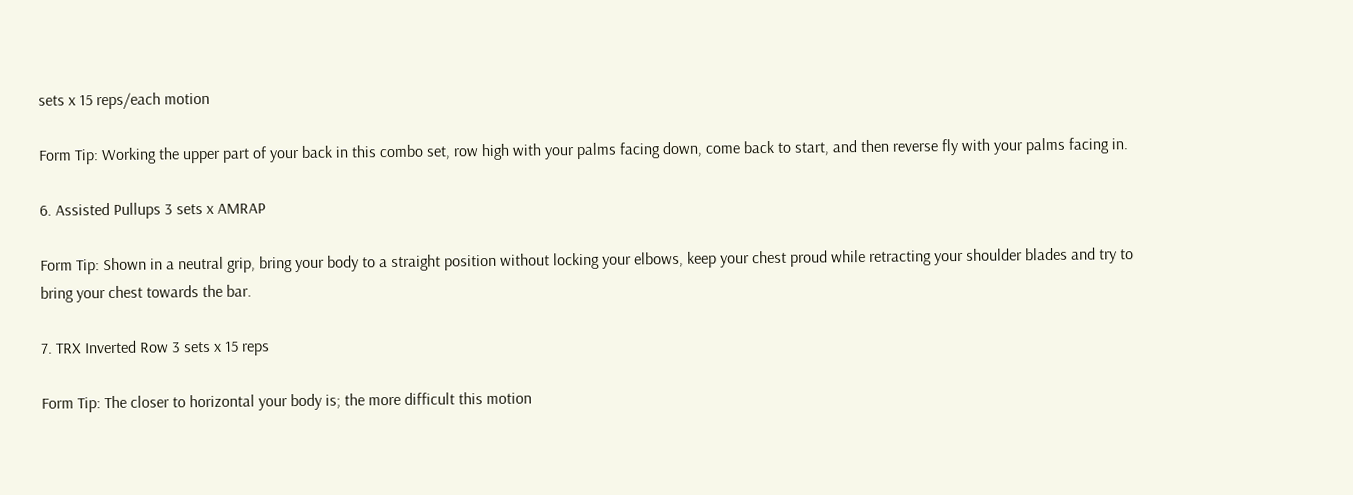sets x 15 reps/each motion

Form Tip: Working the upper part of your back in this combo set, row high with your palms facing down, come back to start, and then reverse fly with your palms facing in.

6. Assisted Pullups 3 sets x AMRAP

Form Tip: Shown in a neutral grip, bring your body to a straight position without locking your elbows, keep your chest proud while retracting your shoulder blades and try to bring your chest towards the bar.

7. TRX Inverted Row 3 sets x 15 reps

Form Tip: The closer to horizontal your body is; the more difficult this motion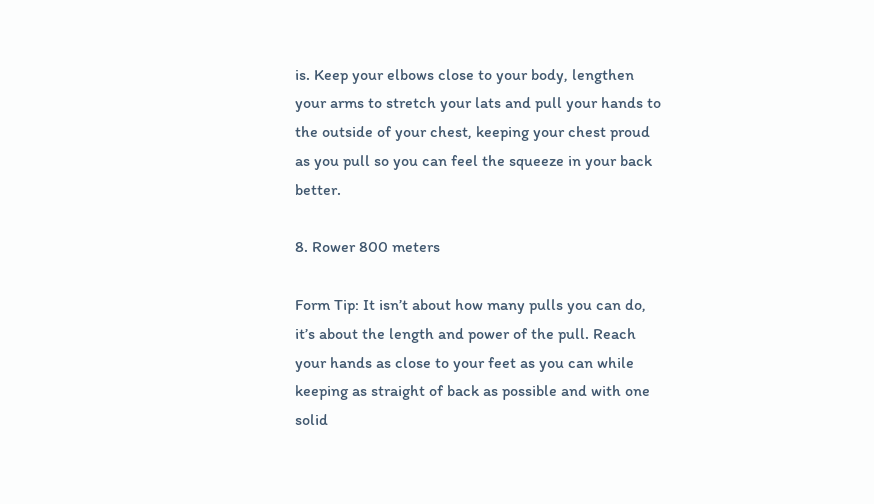is. Keep your elbows close to your body, lengthen your arms to stretch your lats and pull your hands to the outside of your chest, keeping your chest proud as you pull so you can feel the squeeze in your back better.

8. Rower 800 meters

Form Tip: It isn’t about how many pulls you can do, it’s about the length and power of the pull. Reach your hands as close to your feet as you can while keeping as straight of back as possible and with one solid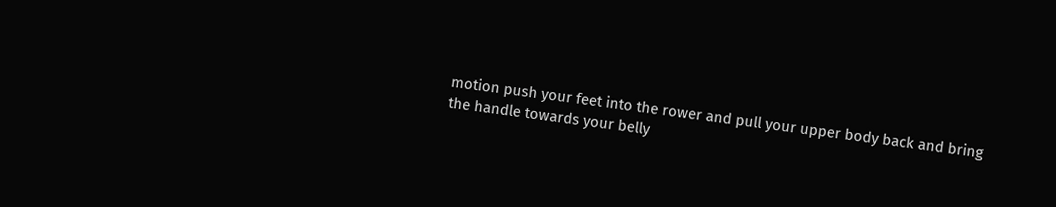motion push your feet into the rower and pull your upper body back and bring the handle towards your belly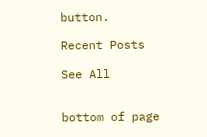button.

Recent Posts

See All


bottom of page